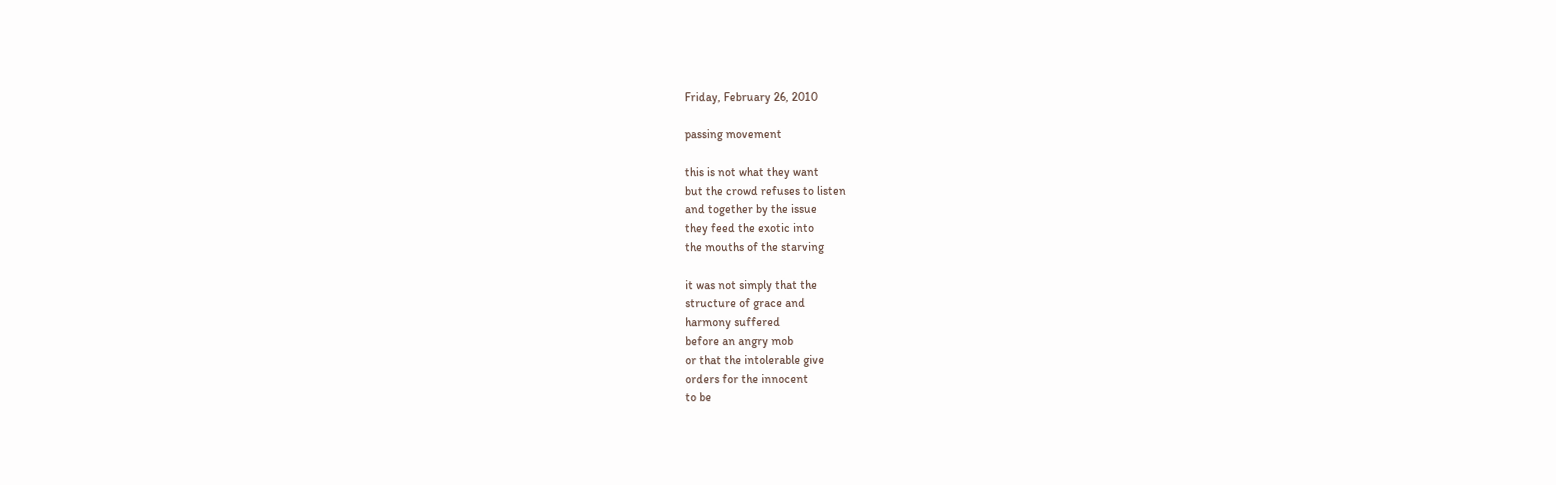Friday, February 26, 2010

passing movement

this is not what they want
but the crowd refuses to listen
and together by the issue
they feed the exotic into
the mouths of the starving

it was not simply that the
structure of grace and
harmony suffered
before an angry mob
or that the intolerable give
orders for the innocent
to be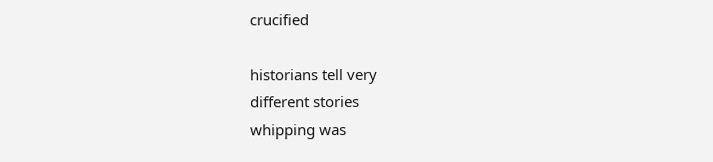crucified

historians tell very
different stories
whipping was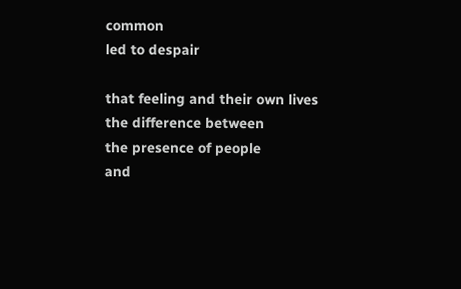common
led to despair

that feeling and their own lives
the difference between
the presence of people
and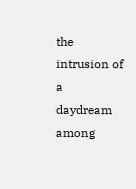the intrusion of a
daydream among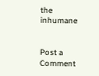the inhumane


Post a Comment